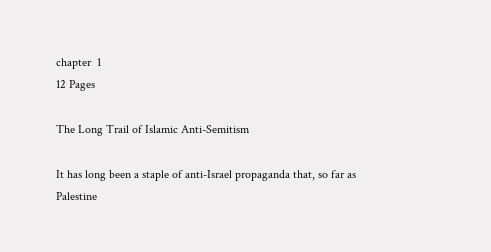chapter  1
12 Pages

The Long Trail of Islamic Anti-Semitism

It has long been a staple of anti-Israel propaganda that, so far as Palestine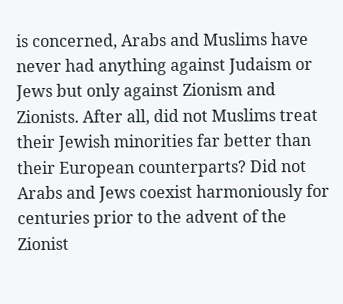is concerned, Arabs and Muslims have never had anything against Judaism or Jews but only against Zionism and Zionists. After all, did not Muslims treat their Jewish minorities far better than their European counterparts? Did not Arabs and Jews coexist harmoniously for centuries prior to the advent of the Zionist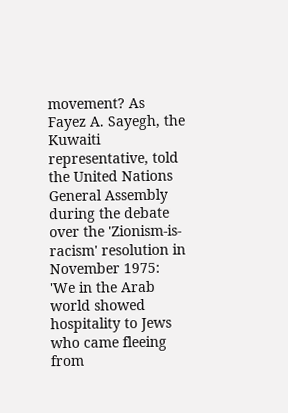movement? As Fayez A. Sayegh, the Kuwaiti representative, told the United Nations General Assembly during the debate over the 'Zionism-is-racism' resolution in November 1975: 'We in the Arab world showed hospitality to Jews who came fleeing from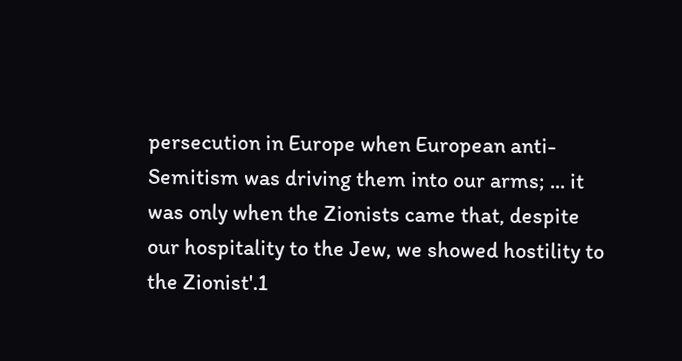persecution in Europe when European anti-Semitism was driving them into our arms; ... it was only when the Zionists came that, despite our hospitality to the Jew, we showed hostility to the Zionist'.1